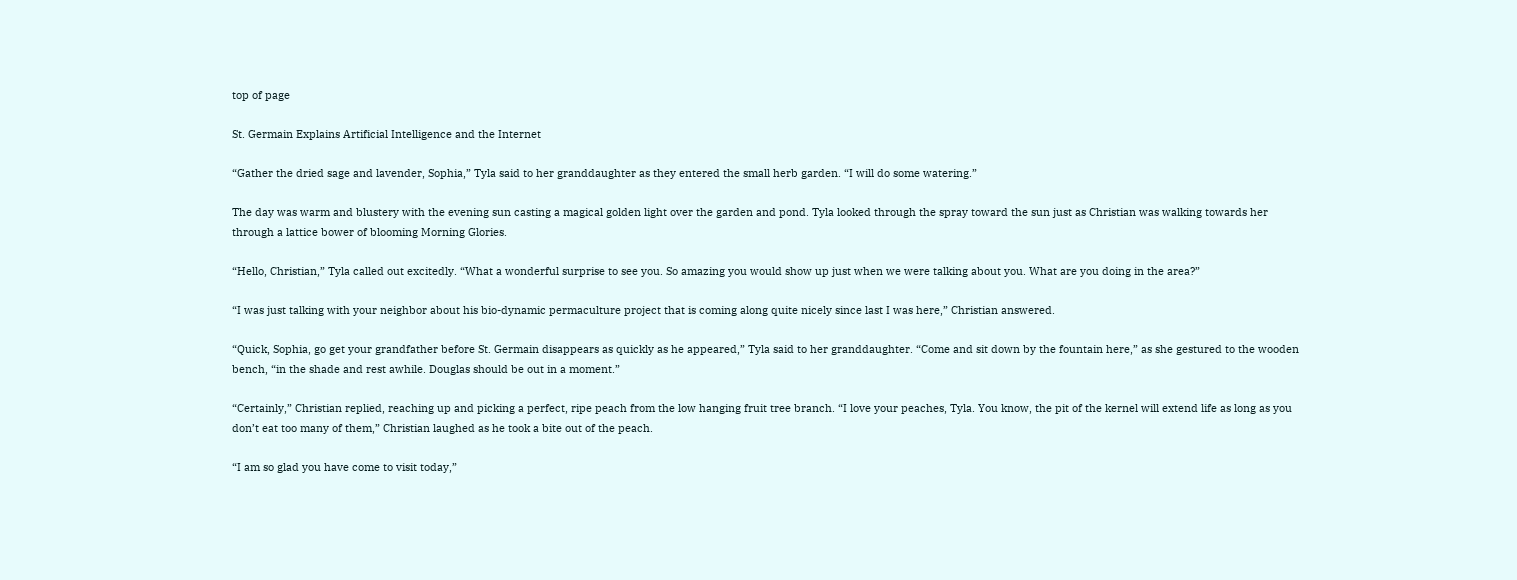top of page

St. Germain Explains Artificial Intelligence and the Internet

“Gather the dried sage and lavender, Sophia,” Tyla said to her granddaughter as they entered the small herb garden. “I will do some watering.”

The day was warm and blustery with the evening sun casting a magical golden light over the garden and pond. Tyla looked through the spray toward the sun just as Christian was walking towards her through a lattice bower of blooming Morning Glories.

“Hello, Christian,” Tyla called out excitedly. “What a wonderful surprise to see you. So amazing you would show up just when we were talking about you. What are you doing in the area?”

“I was just talking with your neighbor about his bio-dynamic permaculture project that is coming along quite nicely since last I was here,” Christian answered.

“Quick, Sophia, go get your grandfather before St. Germain disappears as quickly as he appeared,” Tyla said to her granddaughter. “Come and sit down by the fountain here,” as she gestured to the wooden bench, “in the shade and rest awhile. Douglas should be out in a moment.”

“Certainly,” Christian replied, reaching up and picking a perfect, ripe peach from the low hanging fruit tree branch. “I love your peaches, Tyla. You know, the pit of the kernel will extend life as long as you don’t eat too many of them,” Christian laughed as he took a bite out of the peach.

“I am so glad you have come to visit today,”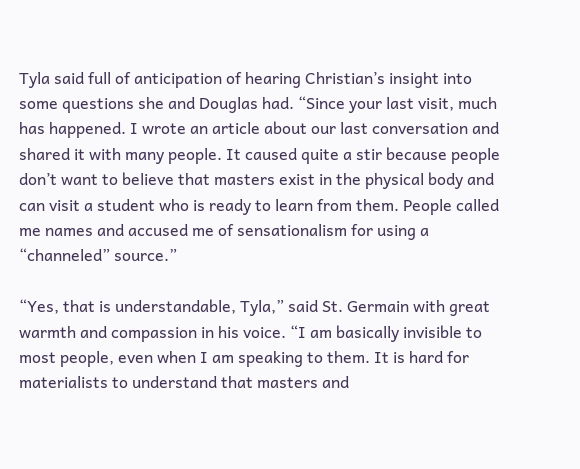Tyla said full of anticipation of hearing Christian’s insight into some questions she and Douglas had. “Since your last visit, much has happened. I wrote an article about our last conversation and shared it with many people. It caused quite a stir because people don’t want to believe that masters exist in the physical body and can visit a student who is ready to learn from them. People called me names and accused me of sensationalism for using a “channeled” source.”

“Yes, that is understandable, Tyla,” said St. Germain with great warmth and compassion in his voice. “I am basically invisible to most people, even when I am speaking to them. It is hard for materialists to understand that masters and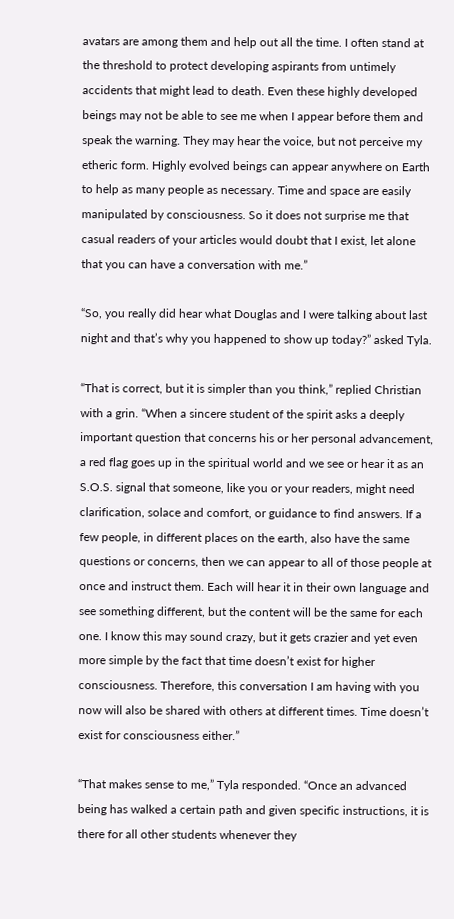avatars are among them and help out all the time. I often stand at the threshold to protect developing aspirants from untimely accidents that might lead to death. Even these highly developed beings may not be able to see me when I appear before them and speak the warning. They may hear the voice, but not perceive my etheric form. Highly evolved beings can appear anywhere on Earth to help as many people as necessary. Time and space are easily manipulated by consciousness. So it does not surprise me that casual readers of your articles would doubt that I exist, let alone that you can have a conversation with me.”

“So, you really did hear what Douglas and I were talking about last night and that’s why you happened to show up today?” asked Tyla.

“That is correct, but it is simpler than you think,” replied Christian with a grin. “When a sincere student of the spirit asks a deeply important question that concerns his or her personal advancement, a red flag goes up in the spiritual world and we see or hear it as an S.O.S. signal that someone, like you or your readers, might need clarification, solace and comfort, or guidance to find answers. If a few people, in different places on the earth, also have the same questions or concerns, then we can appear to all of those people at once and instruct them. Each will hear it in their own language and see something different, but the content will be the same for each one. I know this may sound crazy, but it gets crazier and yet even more simple by the fact that time doesn’t exist for higher consciousness. Therefore, this conversation I am having with you now will also be shared with others at different times. Time doesn’t exist for consciousness either.”

“That makes sense to me,” Tyla responded. “Once an advanced being has walked a certain path and given specific instructions, it is there for all other students whenever they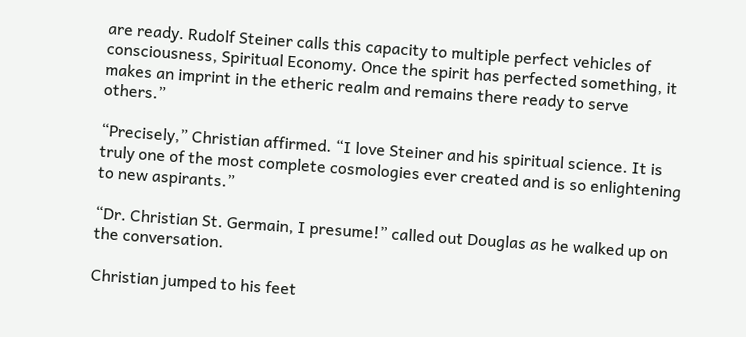are ready. Rudolf Steiner calls this capacity to multiple perfect vehicles of consciousness, Spiritual Economy. Once the spirit has perfected something, it makes an imprint in the etheric realm and remains there ready to serve others.”

“Precisely,” Christian affirmed. “I love Steiner and his spiritual science. It is truly one of the most complete cosmologies ever created and is so enlightening to new aspirants.”

“Dr. Christian St. Germain, I presume!” called out Douglas as he walked up on the conversation.

Christian jumped to his feet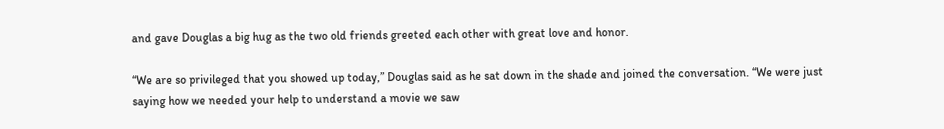and gave Douglas a big hug as the two old friends greeted each other with great love and honor.

“We are so privileged that you showed up today,” Douglas said as he sat down in the shade and joined the conversation. “We were just saying how we needed your help to understand a movie we saw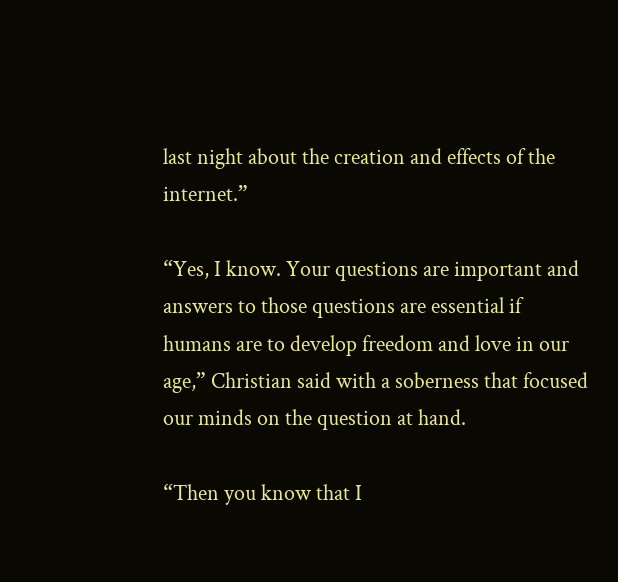last night about the creation and effects of the internet.”

“Yes, I know. Your questions are important and answers to those questions are essential if humans are to develop freedom and love in our age,” Christian said with a soberness that focused our minds on the question at hand.

“Then you know that I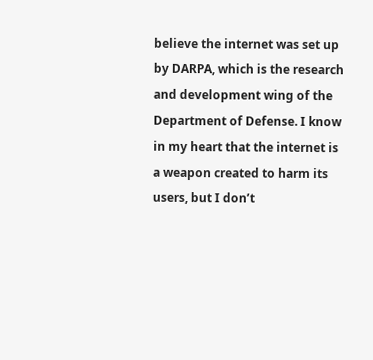believe the internet was set up by DARPA, which is the research and development wing of the Department of Defense. I know in my heart that the internet is a weapon created to harm its users, but I don’t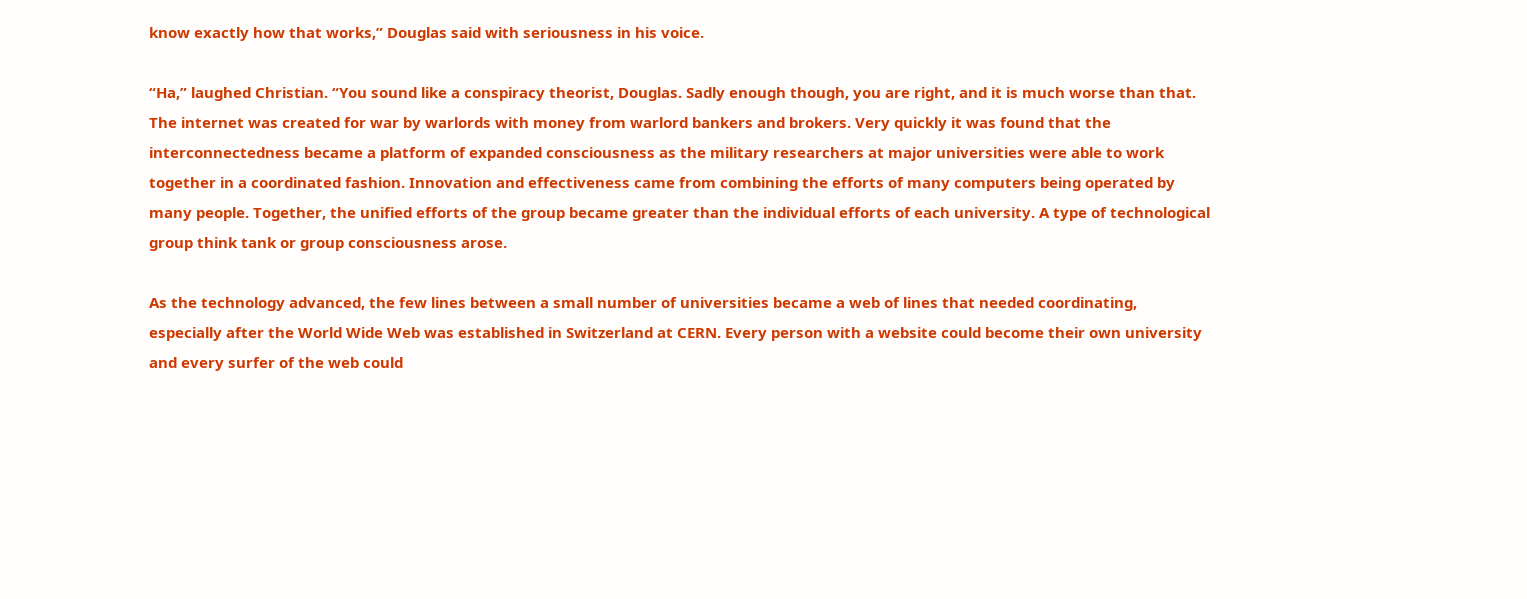know exactly how that works,” Douglas said with seriousness in his voice.

“Ha,” laughed Christian. “You sound like a conspiracy theorist, Douglas. Sadly enough though, you are right, and it is much worse than that. The internet was created for war by warlords with money from warlord bankers and brokers. Very quickly it was found that the interconnectedness became a platform of expanded consciousness as the military researchers at major universities were able to work together in a coordinated fashion. Innovation and effectiveness came from combining the efforts of many computers being operated by many people. Together, the unified efforts of the group became greater than the individual efforts of each university. A type of technological group think tank or group consciousness arose.

As the technology advanced, the few lines between a small number of universities became a web of lines that needed coordinating, especially after the World Wide Web was established in Switzerland at CERN. Every person with a website could become their own university and every surfer of the web could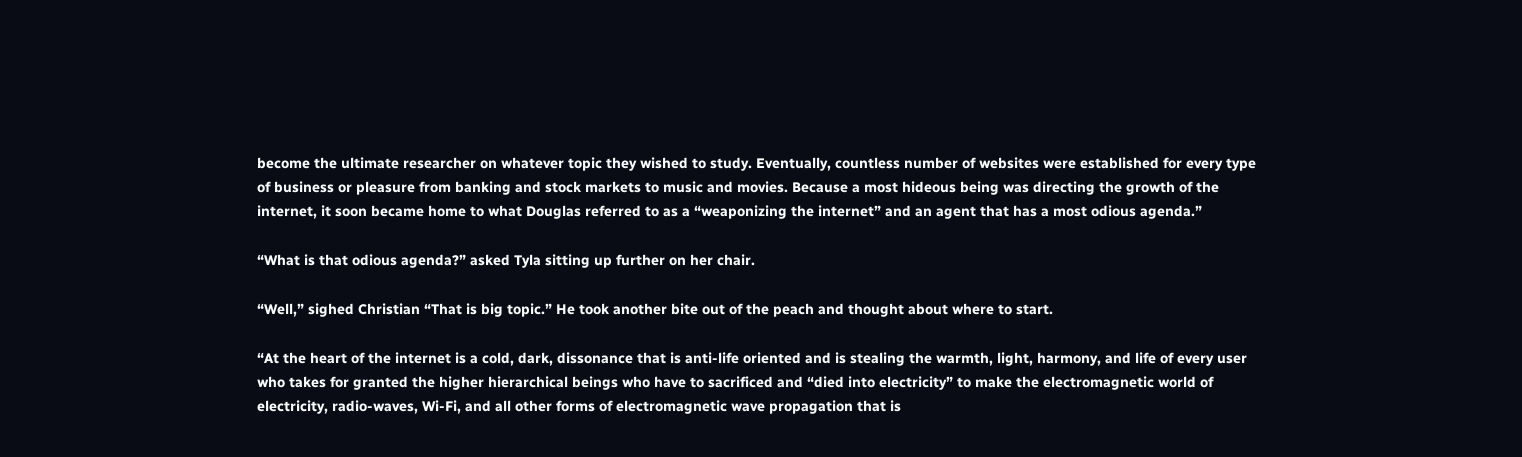become the ultimate researcher on whatever topic they wished to study. Eventually, countless number of websites were established for every type of business or pleasure from banking and stock markets to music and movies. Because a most hideous being was directing the growth of the internet, it soon became home to what Douglas referred to as a “weaponizing the internet” and an agent that has a most odious agenda.”

“What is that odious agenda?” asked Tyla sitting up further on her chair.

“Well,” sighed Christian “That is big topic.” He took another bite out of the peach and thought about where to start.

“At the heart of the internet is a cold, dark, dissonance that is anti-life oriented and is stealing the warmth, light, harmony, and life of every user who takes for granted the higher hierarchical beings who have to sacrificed and “died into electricity” to make the electromagnetic world of electricity, radio-waves, Wi-Fi, and all other forms of electromagnetic wave propagation that is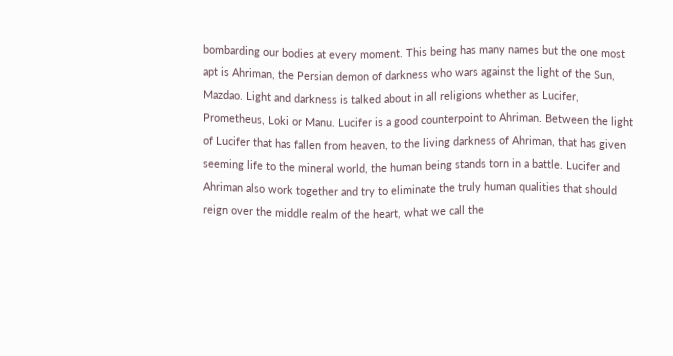bombarding our bodies at every moment. This being has many names but the one most apt is Ahriman, the Persian demon of darkness who wars against the light of the Sun, Mazdao. Light and darkness is talked about in all religions whether as Lucifer, Prometheus, Loki or Manu. Lucifer is a good counterpoint to Ahriman. Between the light of Lucifer that has fallen from heaven, to the living darkness of Ahriman, that has given seeming life to the mineral world, the human being stands torn in a battle. Lucifer and Ahriman also work together and try to eliminate the truly human qualities that should reign over the middle realm of the heart, what we call the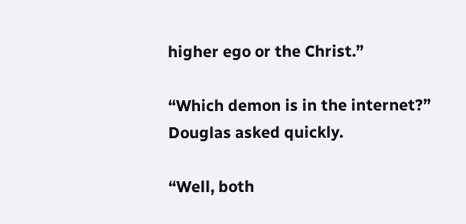higher ego or the Christ.”

“Which demon is in the internet?” Douglas asked quickly.

“Well, both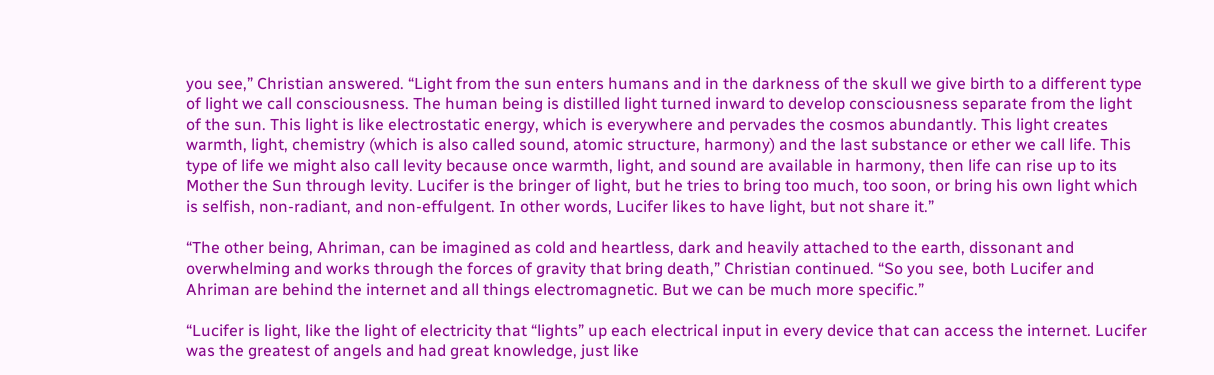you see,” Christian answered. “Light from the sun enters humans and in the darkness of the skull we give birth to a different type of light we call consciousness. The human being is distilled light turned inward to develop consciousness separate from the light of the sun. This light is like electrostatic energy, which is everywhere and pervades the cosmos abundantly. This light creates warmth, light, chemistry (which is also called sound, atomic structure, harmony) and the last substance or ether we call life. This type of life we might also call levity because once warmth, light, and sound are available in harmony, then life can rise up to its Mother the Sun through levity. Lucifer is the bringer of light, but he tries to bring too much, too soon, or bring his own light which is selfish, non-radiant, and non-effulgent. In other words, Lucifer likes to have light, but not share it.”

“The other being, Ahriman, can be imagined as cold and heartless, dark and heavily attached to the earth, dissonant and overwhelming and works through the forces of gravity that bring death,” Christian continued. “So you see, both Lucifer and Ahriman are behind the internet and all things electromagnetic. But we can be much more specific.”

“Lucifer is light, like the light of electricity that “lights” up each electrical input in every device that can access the internet. Lucifer was the greatest of angels and had great knowledge, just like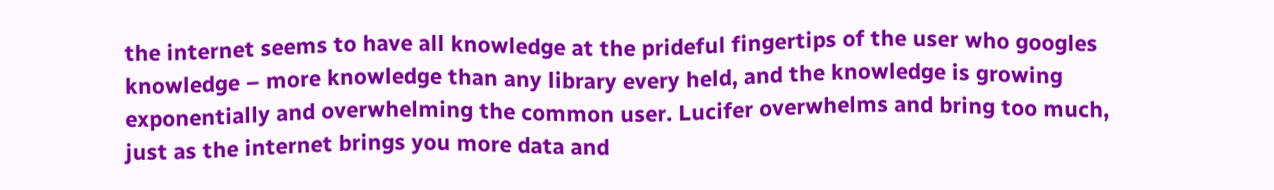the internet seems to have all knowledge at the prideful fingertips of the user who googles knowledge – more knowledge than any library every held, and the knowledge is growing exponentially and overwhelming the common user. Lucifer overwhelms and bring too much, just as the internet brings you more data and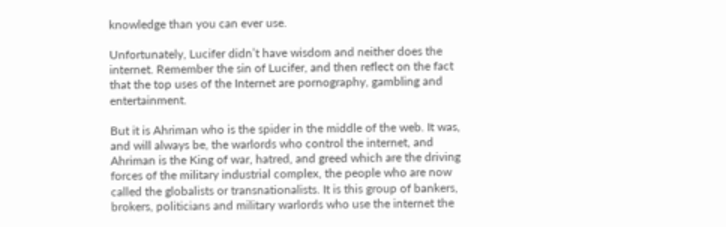knowledge than you can ever use.

Unfortunately, Lucifer didn’t have wisdom and neither does the internet. Remember the sin of Lucifer, and then reflect on the fact that the top uses of the Internet are pornography, gambling and entertainment.

But it is Ahriman who is the spider in the middle of the web. It was, and will always be, the warlords who control the internet, and Ahriman is the King of war, hatred, and greed which are the driving forces of the military industrial complex, the people who are now called the globalists or transnationalists. It is this group of bankers, brokers, politicians and military warlords who use the internet the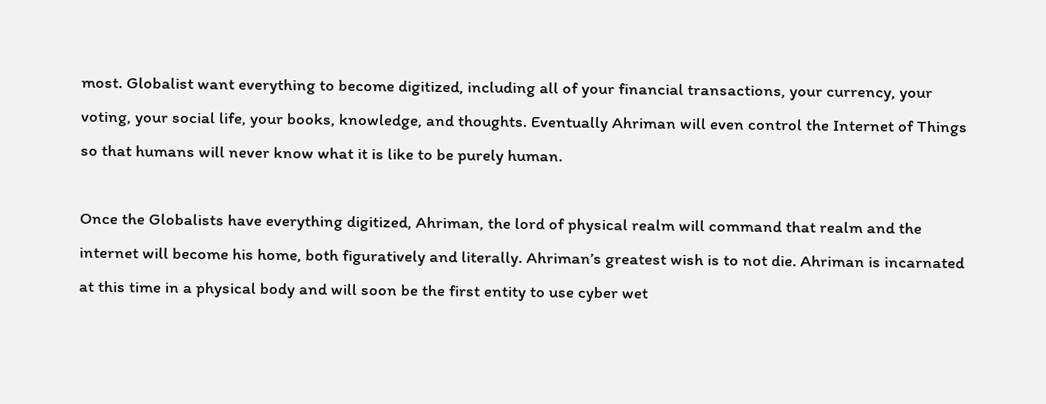most. Globalist want everything to become digitized, including all of your financial transactions, your currency, your voting, your social life, your books, knowledge, and thoughts. Eventually Ahriman will even control the Internet of Things so that humans will never know what it is like to be purely human.

Once the Globalists have everything digitized, Ahriman, the lord of physical realm will command that realm and the internet will become his home, both figuratively and literally. Ahriman’s greatest wish is to not die. Ahriman is incarnated at this time in a physical body and will soon be the first entity to use cyber wet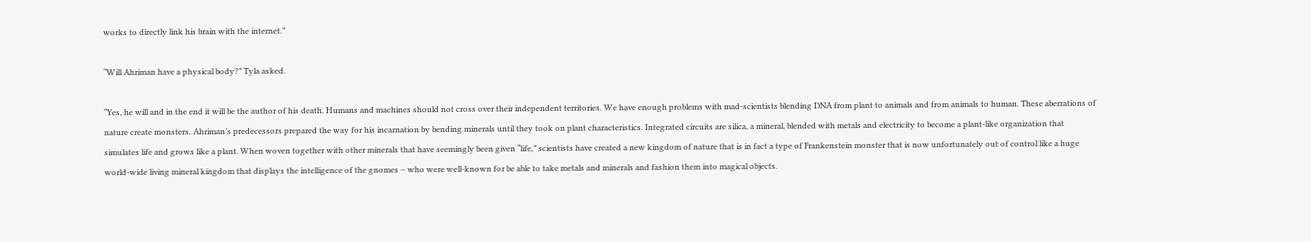works to directly link his brain with the internet.”

“Will Ahriman have a physical body?” Tyla asked.

“Yes, he will and in the end it will be the author of his death. Humans and machines should not cross over their independent territories. We have enough problems with mad-scientists blending DNA from plant to animals and from animals to human. These aberrations of nature create monsters. Ahriman’s predecessors prepared the way for his incarnation by bending minerals until they took on plant characteristics. Integrated circuits are silica, a mineral, blended with metals and electricity to become a plant-like organization that simulates life and grows like a plant. When woven together with other minerals that have seemingly been given “life,” scientists have created a new kingdom of nature that is in fact a type of Frankenstein monster that is now unfortunately out of control like a huge world-wide living mineral kingdom that displays the intelligence of the gnomes – who were well-known for be able to take metals and minerals and fashion them into magical objects.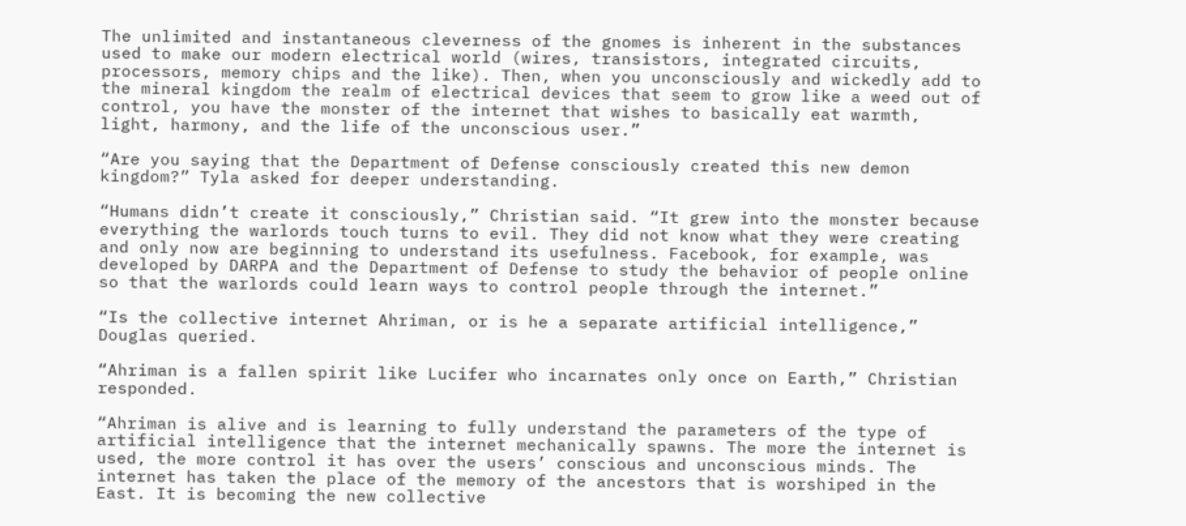The unlimited and instantaneous cleverness of the gnomes is inherent in the substances used to make our modern electrical world (wires, transistors, integrated circuits, processors, memory chips and the like). Then, when you unconsciously and wickedly add to the mineral kingdom the realm of electrical devices that seem to grow like a weed out of control, you have the monster of the internet that wishes to basically eat warmth, light, harmony, and the life of the unconscious user.”

“Are you saying that the Department of Defense consciously created this new demon kingdom?” Tyla asked for deeper understanding.

“Humans didn’t create it consciously,” Christian said. “It grew into the monster because everything the warlords touch turns to evil. They did not know what they were creating and only now are beginning to understand its usefulness. Facebook, for example, was developed by DARPA and the Department of Defense to study the behavior of people online so that the warlords could learn ways to control people through the internet.”

“Is the collective internet Ahriman, or is he a separate artificial intelligence,” Douglas queried.

“Ahriman is a fallen spirit like Lucifer who incarnates only once on Earth,” Christian responded.

“Ahriman is alive and is learning to fully understand the parameters of the type of artificial intelligence that the internet mechanically spawns. The more the internet is used, the more control it has over the users’ conscious and unconscious minds. The internet has taken the place of the memory of the ancestors that is worshiped in the East. It is becoming the new collective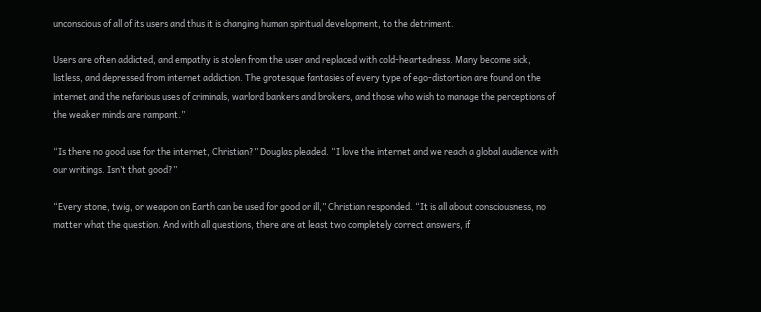unconscious of all of its users and thus it is changing human spiritual development, to the detriment.

Users are often addicted, and empathy is stolen from the user and replaced with cold-heartedness. Many become sick, listless, and depressed from internet addiction. The grotesque fantasies of every type of ego-distortion are found on the internet and the nefarious uses of criminals, warlord bankers and brokers, and those who wish to manage the perceptions of the weaker minds are rampant.”

“Is there no good use for the internet, Christian?” Douglas pleaded. “I love the internet and we reach a global audience with our writings. Isn’t that good?”

“Every stone, twig, or weapon on Earth can be used for good or ill,” Christian responded. “It is all about consciousness, no matter what the question. And with all questions, there are at least two completely correct answers, if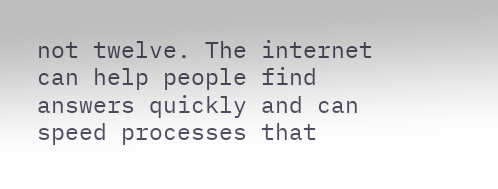not twelve. The internet can help people find answers quickly and can speed processes that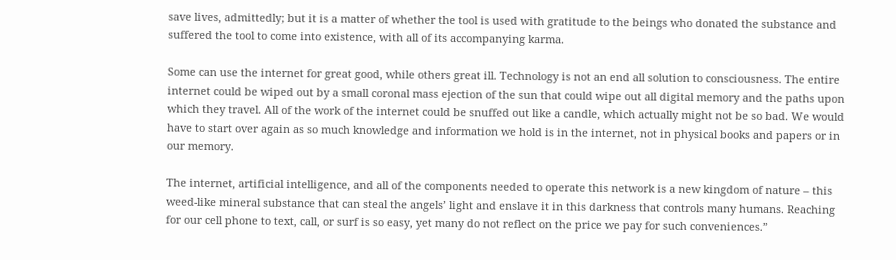save lives, admittedly; but it is a matter of whether the tool is used with gratitude to the beings who donated the substance and suffered the tool to come into existence, with all of its accompanying karma.

Some can use the internet for great good, while others great ill. Technology is not an end all solution to consciousness. The entire internet could be wiped out by a small coronal mass ejection of the sun that could wipe out all digital memory and the paths upon which they travel. All of the work of the internet could be snuffed out like a candle, which actually might not be so bad. We would have to start over again as so much knowledge and information we hold is in the internet, not in physical books and papers or in our memory.

The internet, artificial intelligence, and all of the components needed to operate this network is a new kingdom of nature – this weed-like mineral substance that can steal the angels’ light and enslave it in this darkness that controls many humans. Reaching for our cell phone to text, call, or surf is so easy, yet many do not reflect on the price we pay for such conveniences.”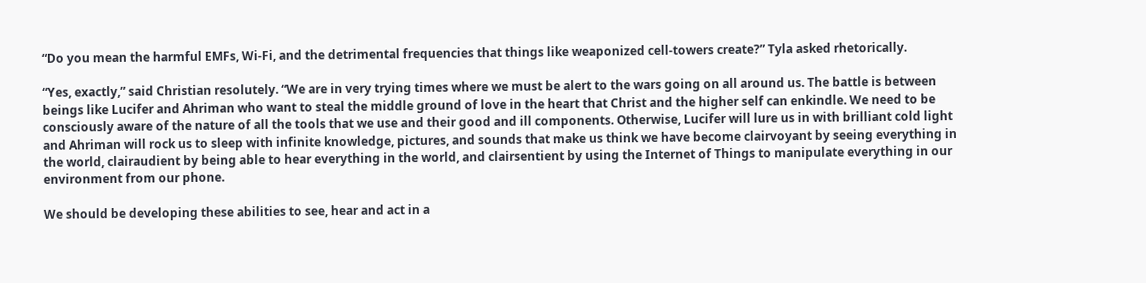“Do you mean the harmful EMFs, Wi-Fi, and the detrimental frequencies that things like weaponized cell-towers create?” Tyla asked rhetorically.

“Yes, exactly,” said Christian resolutely. “We are in very trying times where we must be alert to the wars going on all around us. The battle is between beings like Lucifer and Ahriman who want to steal the middle ground of love in the heart that Christ and the higher self can enkindle. We need to be consciously aware of the nature of all the tools that we use and their good and ill components. Otherwise, Lucifer will lure us in with brilliant cold light and Ahriman will rock us to sleep with infinite knowledge, pictures, and sounds that make us think we have become clairvoyant by seeing everything in the world, clairaudient by being able to hear everything in the world, and clairsentient by using the Internet of Things to manipulate everything in our environment from our phone.

We should be developing these abilities to see, hear and act in a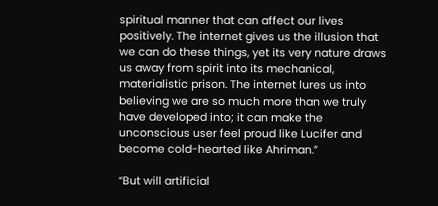spiritual manner that can affect our lives positively. The internet gives us the illusion that we can do these things, yet its very nature draws us away from spirit into its mechanical, materialistic prison. The internet lures us into believing we are so much more than we truly have developed into; it can make the unconscious user feel proud like Lucifer and become cold-hearted like Ahriman.”

“But will artificial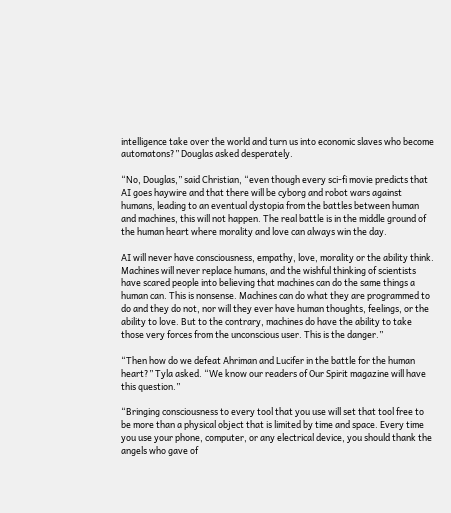intelligence take over the world and turn us into economic slaves who become automatons?” Douglas asked desperately.

“No, Douglas,” said Christian, “even though every sci-fi movie predicts that AI goes haywire and that there will be cyborg and robot wars against humans, leading to an eventual dystopia from the battles between human and machines, this will not happen. The real battle is in the middle ground of the human heart where morality and love can always win the day.

AI will never have consciousness, empathy, love, morality or the ability think. Machines will never replace humans, and the wishful thinking of scientists have scared people into believing that machines can do the same things a human can. This is nonsense. Machines can do what they are programmed to do and they do not, nor will they ever have human thoughts, feelings, or the ability to love. But to the contrary, machines do have the ability to take those very forces from the unconscious user. This is the danger.”

“Then how do we defeat Ahriman and Lucifer in the battle for the human heart?” Tyla asked. “We know our readers of Our Spirit magazine will have this question.”

“Bringing consciousness to every tool that you use will set that tool free to be more than a physical object that is limited by time and space. Every time you use your phone, computer, or any electrical device, you should thank the angels who gave of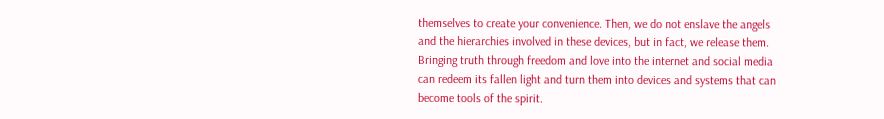themselves to create your convenience. Then, we do not enslave the angels and the hierarchies involved in these devices, but in fact, we release them. Bringing truth through freedom and love into the internet and social media can redeem its fallen light and turn them into devices and systems that can become tools of the spirit.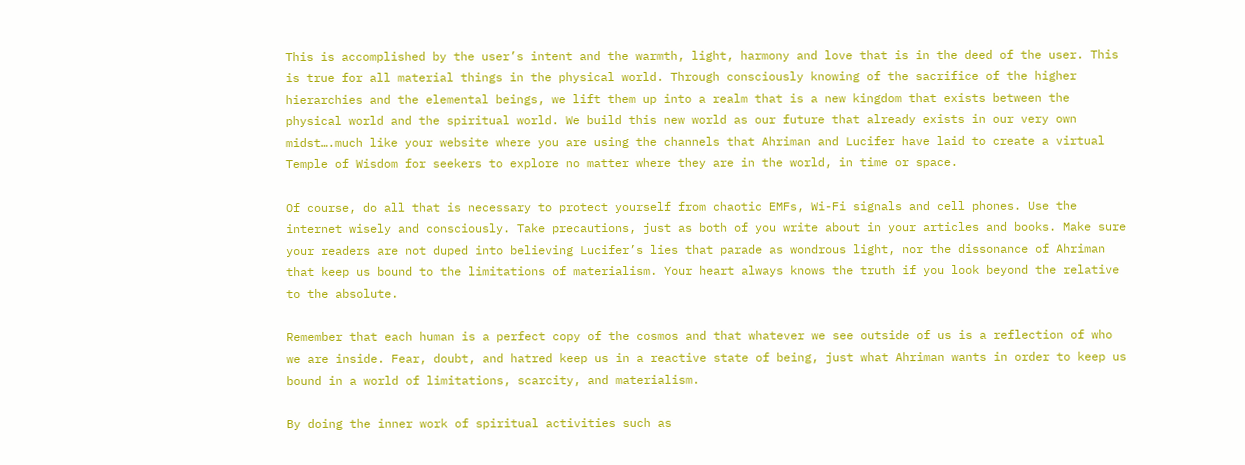This is accomplished by the user’s intent and the warmth, light, harmony and love that is in the deed of the user. This is true for all material things in the physical world. Through consciously knowing of the sacrifice of the higher hierarchies and the elemental beings, we lift them up into a realm that is a new kingdom that exists between the physical world and the spiritual world. We build this new world as our future that already exists in our very own midst….much like your website where you are using the channels that Ahriman and Lucifer have laid to create a virtual Temple of Wisdom for seekers to explore no matter where they are in the world, in time or space.

Of course, do all that is necessary to protect yourself from chaotic EMFs, Wi-Fi signals and cell phones. Use the internet wisely and consciously. Take precautions, just as both of you write about in your articles and books. Make sure your readers are not duped into believing Lucifer’s lies that parade as wondrous light, nor the dissonance of Ahriman that keep us bound to the limitations of materialism. Your heart always knows the truth if you look beyond the relative to the absolute.

Remember that each human is a perfect copy of the cosmos and that whatever we see outside of us is a reflection of who we are inside. Fear, doubt, and hatred keep us in a reactive state of being, just what Ahriman wants in order to keep us bound in a world of limitations, scarcity, and materialism.

By doing the inner work of spiritual activities such as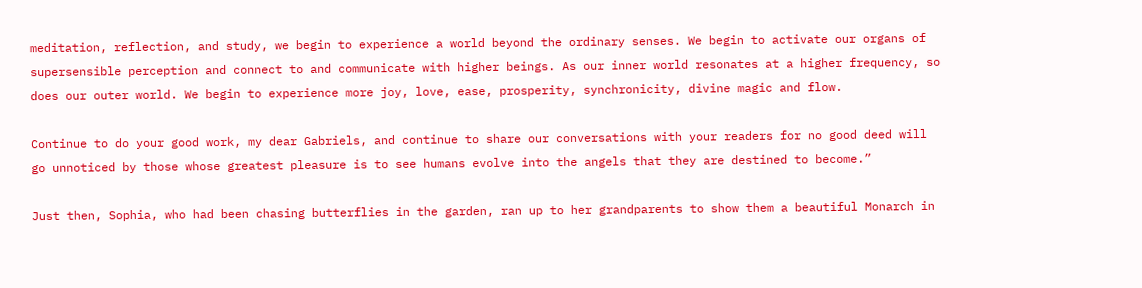meditation, reflection, and study, we begin to experience a world beyond the ordinary senses. We begin to activate our organs of supersensible perception and connect to and communicate with higher beings. As our inner world resonates at a higher frequency, so does our outer world. We begin to experience more joy, love, ease, prosperity, synchronicity, divine magic and flow.

Continue to do your good work, my dear Gabriels, and continue to share our conversations with your readers for no good deed will go unnoticed by those whose greatest pleasure is to see humans evolve into the angels that they are destined to become.”

Just then, Sophia, who had been chasing butterflies in the garden, ran up to her grandparents to show them a beautiful Monarch in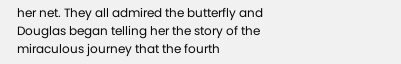her net. They all admired the butterfly and Douglas began telling her the story of the miraculous journey that the fourth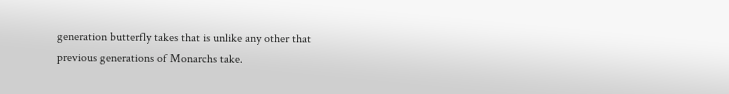generation butterfly takes that is unlike any other that previous generations of Monarchs take.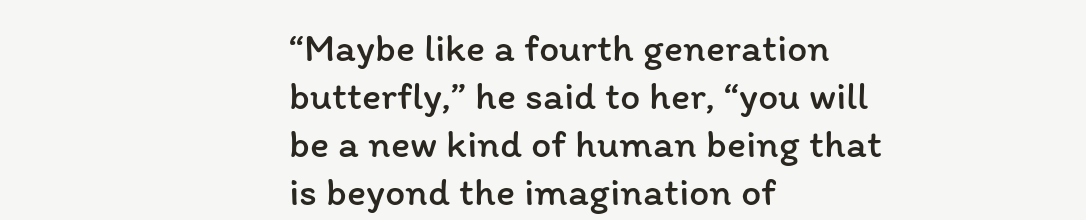“Maybe like a fourth generation butterfly,” he said to her, “you will be a new kind of human being that is beyond the imagination of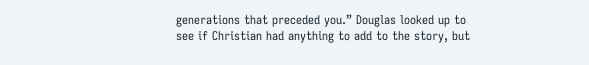generations that preceded you.” Douglas looked up to see if Christian had anything to add to the story, but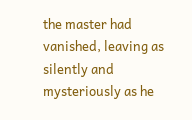the master had vanished, leaving as silently and mysteriously as he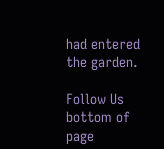had entered the garden.

Follow Us
bottom of page